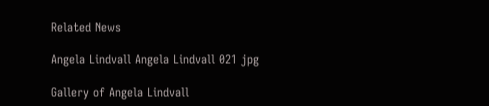Related News

Angela Lindvall Angela Lindvall 021 jpg

Gallery of Angela Lindvall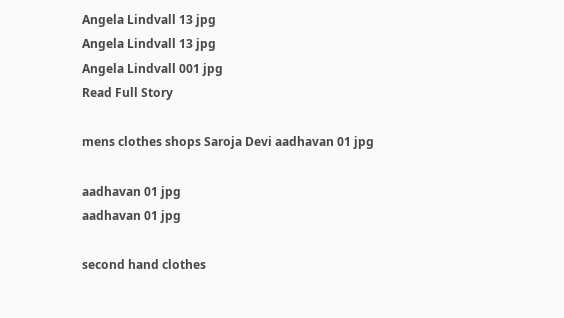Angela Lindvall 13 jpg
Angela Lindvall 13 jpg
Angela Lindvall 001 jpg
Read Full Story

mens clothes shops Saroja Devi aadhavan 01 jpg

aadhavan 01 jpg
aadhavan 01 jpg

second hand clothes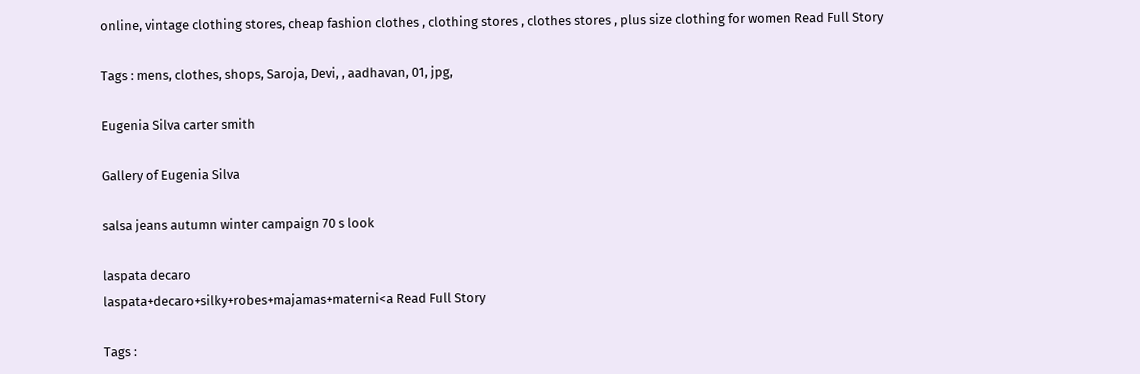online, vintage clothing stores, cheap fashion clothes , clothing stores , clothes stores , plus size clothing for women Read Full Story

Tags : mens, clothes, shops, Saroja, Devi, , aadhavan, 01, jpg,

Eugenia Silva carter smith

Gallery of Eugenia Silva

salsa jeans autumn winter campaign 70 s look

laspata decaro
laspata+decaro+silky+robes+majamas+materni<a Read Full Story

Tags :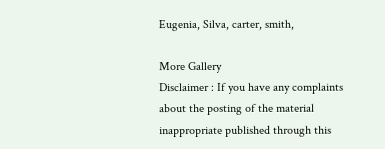Eugenia, Silva, carter, smith,

More Gallery
Disclaimer : If you have any complaints about the posting of the material inappropriate published through this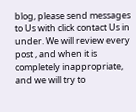blog, please send messages to Us with click contact Us in under. We will review every post , and when it is completely inappropriate, and we will try to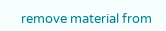remove material from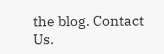the blog. Contact Us.